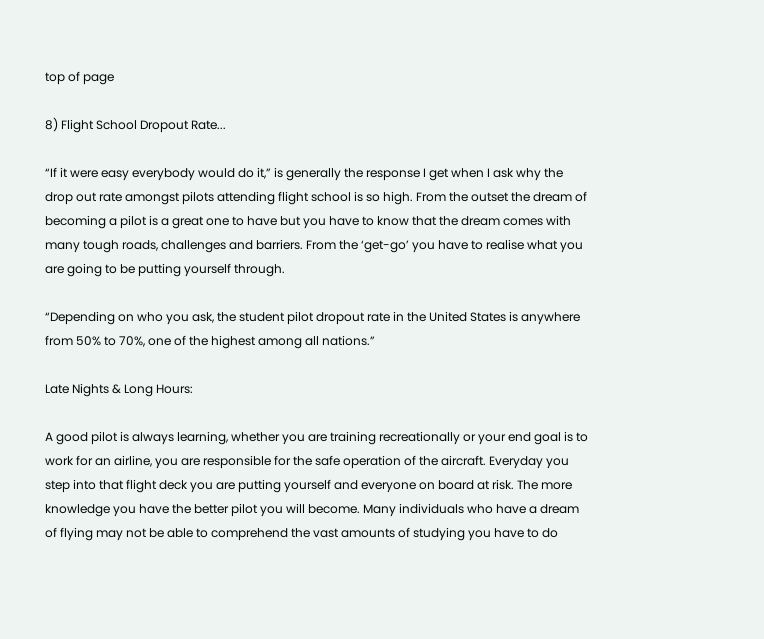top of page

8) Flight School Dropout Rate...

“If it were easy everybody would do it,” is generally the response I get when I ask why the drop out rate amongst pilots attending flight school is so high. From the outset the dream of becoming a pilot is a great one to have but you have to know that the dream comes with many tough roads, challenges and barriers. From the ‘get-go’ you have to realise what you are going to be putting yourself through.

“Depending on who you ask, the student pilot dropout rate in the United States is anywhere from 50% to 70%, one of the highest among all nations.”

Late Nights & Long Hours:

A good pilot is always learning, whether you are training recreationally or your end goal is to work for an airline, you are responsible for the safe operation of the aircraft. Everyday you step into that flight deck you are putting yourself and everyone on board at risk. The more knowledge you have the better pilot you will become. Many individuals who have a dream of flying may not be able to comprehend the vast amounts of studying you have to do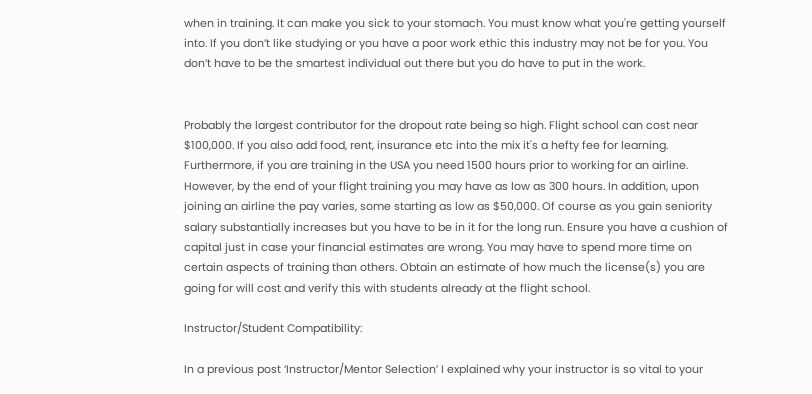when in training. It can make you sick to your stomach. You must know what you're getting yourself into. If you don’t like studying or you have a poor work ethic this industry may not be for you. You don’t have to be the smartest individual out there but you do have to put in the work.


Probably the largest contributor for the dropout rate being so high. Flight school can cost near $100,000. If you also add food, rent, insurance etc into the mix it's a hefty fee for learning. Furthermore, if you are training in the USA you need 1500 hours prior to working for an airline. However, by the end of your flight training you may have as low as 300 hours. In addition, upon joining an airline the pay varies, some starting as low as $50,000. Of course as you gain seniority salary substantially increases but you have to be in it for the long run. Ensure you have a cushion of capital just in case your financial estimates are wrong. You may have to spend more time on certain aspects of training than others. Obtain an estimate of how much the license(s) you are going for will cost and verify this with students already at the flight school.

Instructor/Student Compatibility:

In a previous post ‘Instructor/Mentor Selection’ I explained why your instructor is so vital to your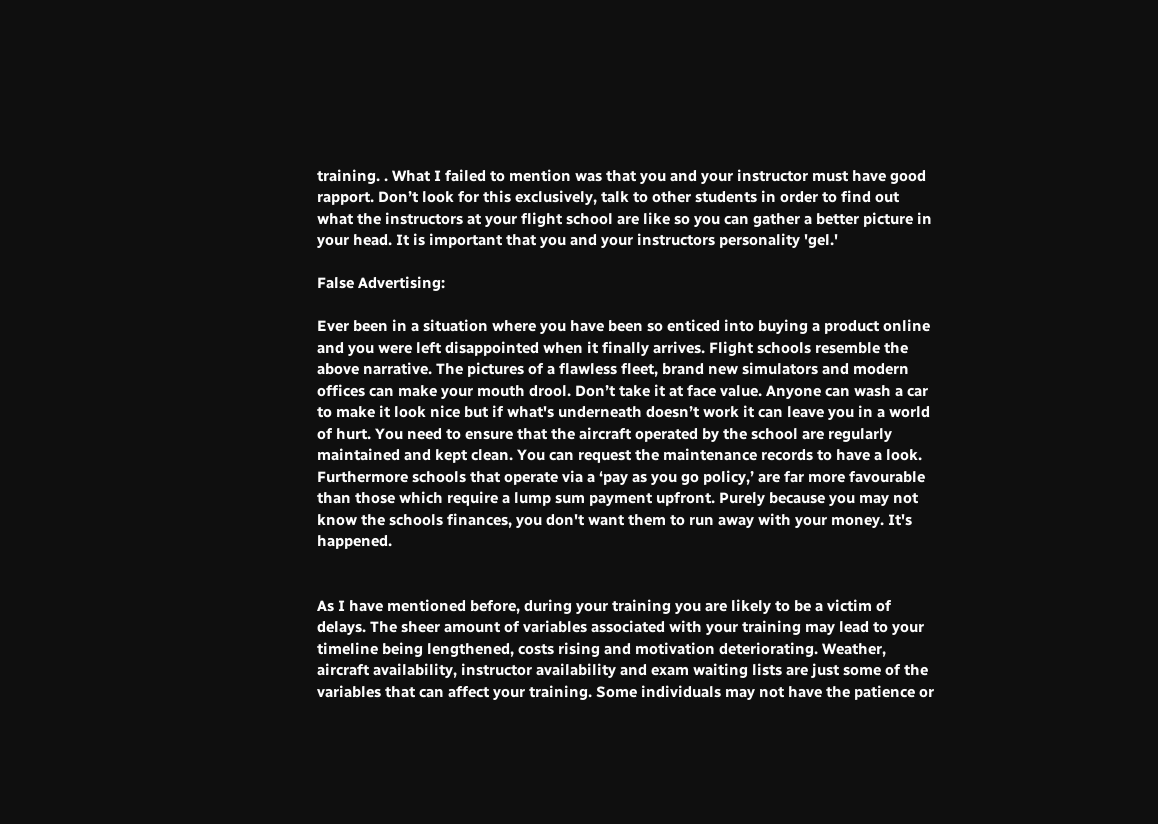training. . What I failed to mention was that you and your instructor must have good rapport. Don’t look for this exclusively, talk to other students in order to find out what the instructors at your flight school are like so you can gather a better picture in your head. It is important that you and your instructors personality 'gel.'

False Advertising:

Ever been in a situation where you have been so enticed into buying a product online and you were left disappointed when it finally arrives. Flight schools resemble the above narrative. The pictures of a flawless fleet, brand new simulators and modern offices can make your mouth drool. Don’t take it at face value. Anyone can wash a car to make it look nice but if what's underneath doesn’t work it can leave you in a world of hurt. You need to ensure that the aircraft operated by the school are regularly maintained and kept clean. You can request the maintenance records to have a look. Furthermore schools that operate via a ‘pay as you go policy,’ are far more favourable than those which require a lump sum payment upfront. Purely because you may not know the schools finances, you don't want them to run away with your money. It's happened.


As I have mentioned before, during your training you are likely to be a victim of delays. The sheer amount of variables associated with your training may lead to your timeline being lengthened, costs rising and motivation deteriorating. Weather, aircraft availability, instructor availability and exam waiting lists are just some of the variables that can affect your training. Some individuals may not have the patience or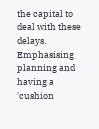the capital to deal with these delays. Emphasising planning and having a 'cushion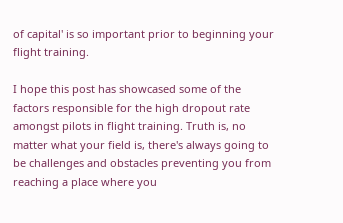of capital' is so important prior to beginning your flight training.

I hope this post has showcased some of the factors responsible for the high dropout rate amongst pilots in flight training. Truth is, no matter what your field is, there's always going to be challenges and obstacles preventing you from reaching a place where you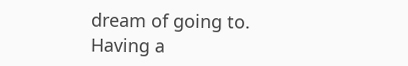dream of going to. Having a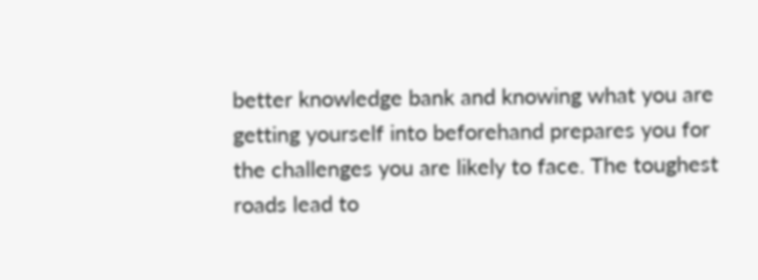better knowledge bank and knowing what you are getting yourself into beforehand prepares you for the challenges you are likely to face. The toughest roads lead to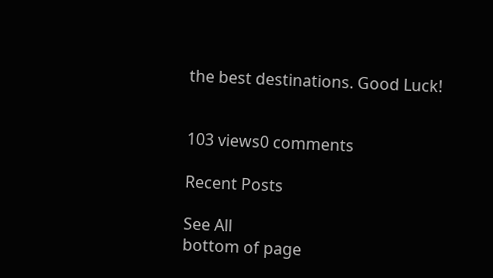the best destinations. Good Luck!


103 views0 comments

Recent Posts

See All
bottom of page